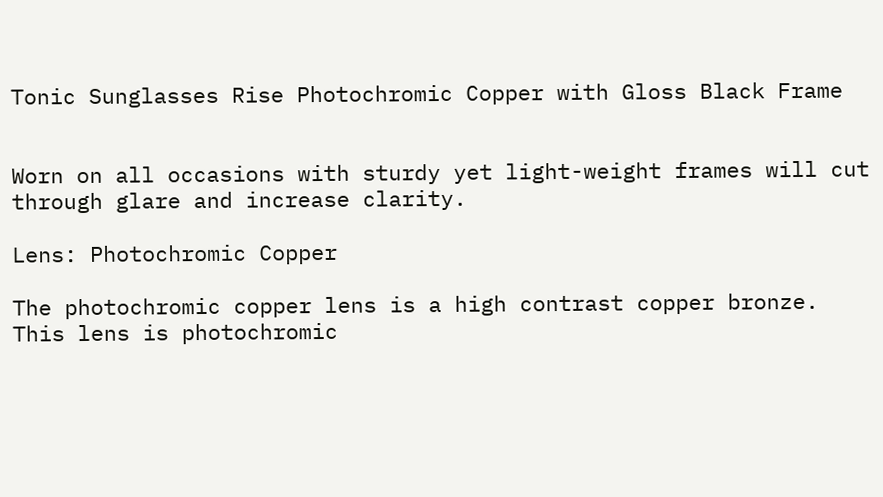Tonic Sunglasses Rise Photochromic Copper with Gloss Black Frame


Worn on all occasions with sturdy yet light-weight frames will cut through glare and increase clarity.

Lens: Photochromic Copper

The photochromic copper lens is a high contrast copper bronze. This lens is photochromic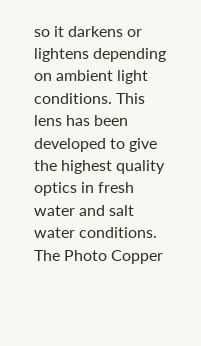so it darkens or lightens depending on ambient light conditions. This lens has been developed to give the highest quality optics in fresh water and salt water conditions. The Photo Copper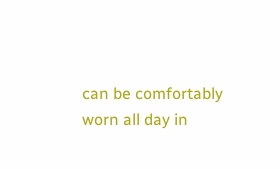can be comfortably worn all day in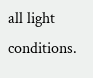all light conditions.